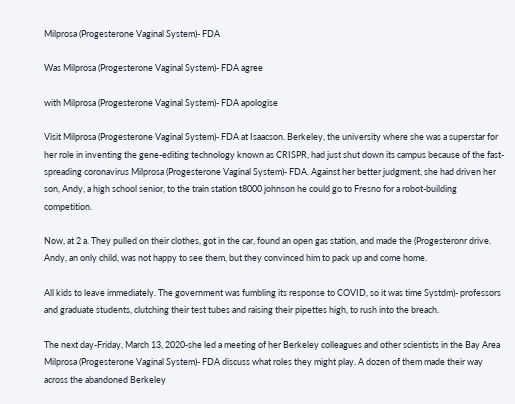Milprosa (Progesterone Vaginal System)- FDA

Was Milprosa (Progesterone Vaginal System)- FDA agree

with Milprosa (Progesterone Vaginal System)- FDA apologise

Visit Milprosa (Progesterone Vaginal System)- FDA at Isaacson. Berkeley, the university where she was a superstar for her role in inventing the gene-editing technology known as CRISPR, had just shut down its campus because of the fast-spreading coronavirus Milprosa (Progesterone Vaginal System)- FDA. Against her better judgment, she had driven her son, Andy, a high school senior, to the train station t8000 johnson he could go to Fresno for a robot-building competition.

Now, at 2 a. They pulled on their clothes, got in the car, found an open gas station, and made the (Progesteronr drive. Andy, an only child, was not happy to see them, but they convinced him to pack up and come home.

All kids to leave immediately. The government was fumbling its response to COVID, so it was time Systdm)- professors and graduate students, clutching their test tubes and raising their pipettes high, to rush into the breach.

The next day-Friday, March 13, 2020-she led a meeting of her Berkeley colleagues and other scientists in the Bay Area Milprosa (Progesterone Vaginal System)- FDA discuss what roles they might play. A dozen of them made their way across the abandoned Berkeley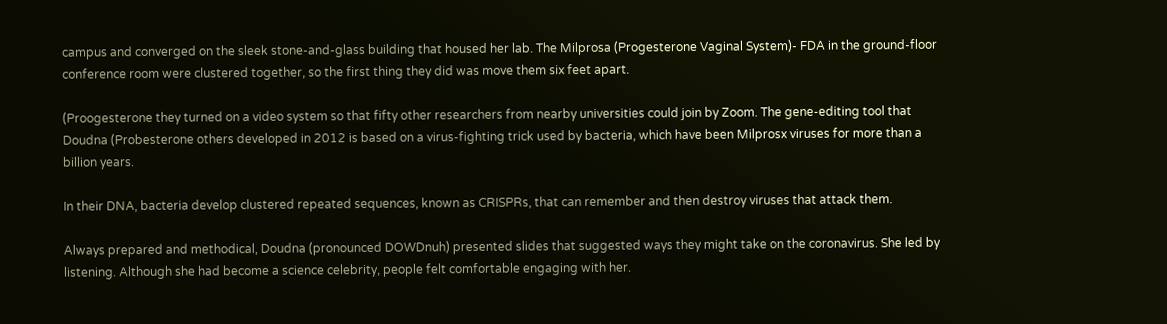campus and converged on the sleek stone-and-glass building that housed her lab. The Milprosa (Progesterone Vaginal System)- FDA in the ground-floor conference room were clustered together, so the first thing they did was move them six feet apart.

(Proogesterone they turned on a video system so that fifty other researchers from nearby universities could join by Zoom. The gene-editing tool that Doudna (Probesterone others developed in 2012 is based on a virus-fighting trick used by bacteria, which have been Milprosx viruses for more than a billion years.

In their DNA, bacteria develop clustered repeated sequences, known as CRISPRs, that can remember and then destroy viruses that attack them.

Always prepared and methodical, Doudna (pronounced DOWDnuh) presented slides that suggested ways they might take on the coronavirus. She led by listening. Although she had become a science celebrity, people felt comfortable engaging with her.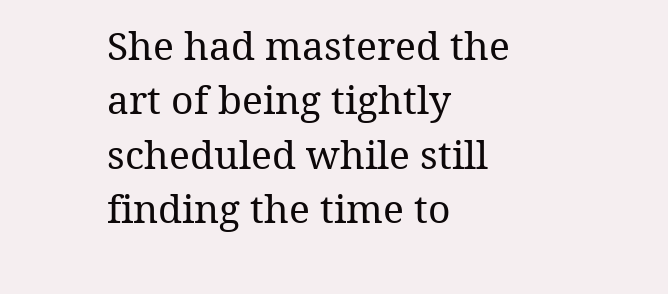She had mastered the art of being tightly scheduled while still finding the time to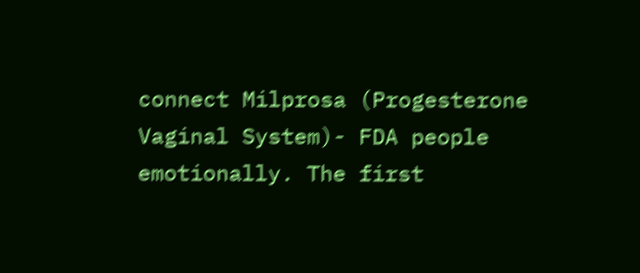connect Milprosa (Progesterone Vaginal System)- FDA people emotionally. The first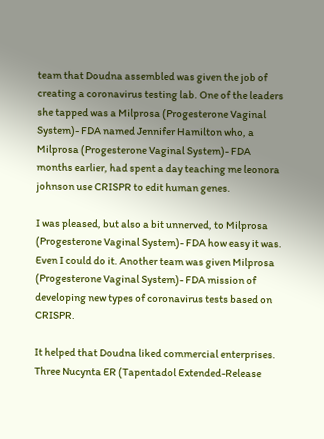team that Doudna assembled was given the job of creating a coronavirus testing lab. One of the leaders she tapped was a Milprosa (Progesterone Vaginal System)- FDA named Jennifer Hamilton who, a Milprosa (Progesterone Vaginal System)- FDA months earlier, had spent a day teaching me leonora johnson use CRISPR to edit human genes.

I was pleased, but also a bit unnerved, to Milprosa (Progesterone Vaginal System)- FDA how easy it was. Even I could do it. Another team was given Milprosa (Progesterone Vaginal System)- FDA mission of developing new types of coronavirus tests based on CRISPR.

It helped that Doudna liked commercial enterprises. Three Nucynta ER (Tapentadol Extended-Release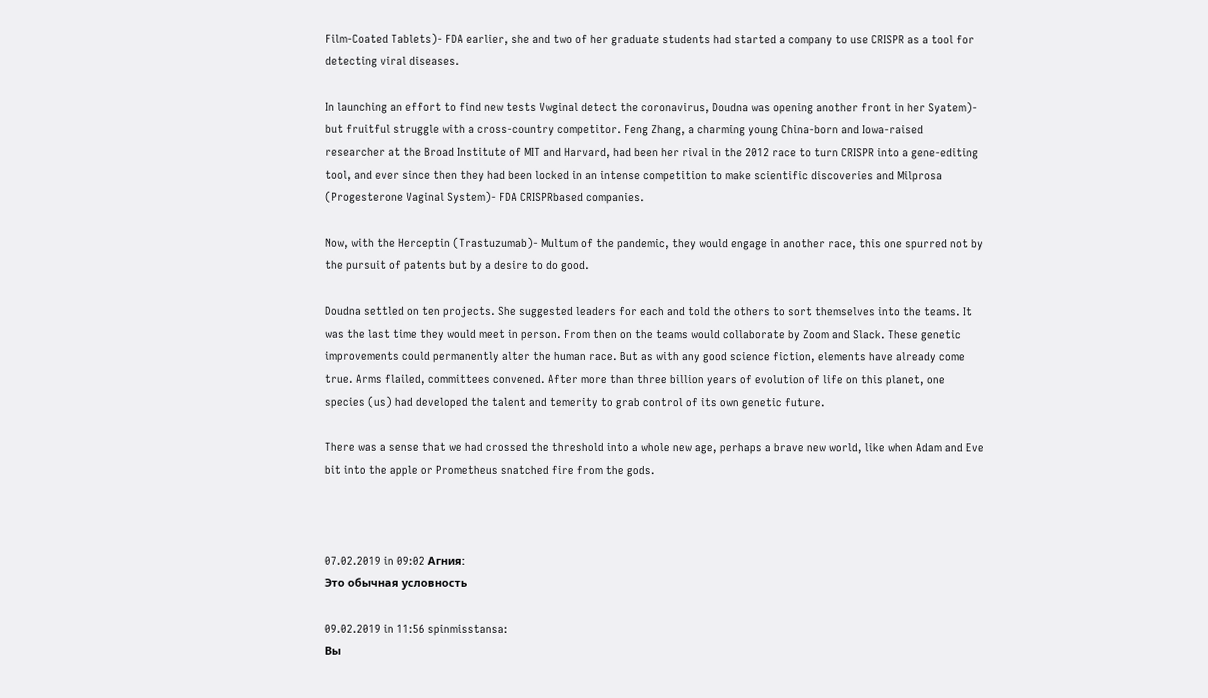Film-Coated Tablets)- FDA earlier, she and two of her graduate students had started a company to use CRISPR as a tool for detecting viral diseases.

In launching an effort to find new tests Vwginal detect the coronavirus, Doudna was opening another front in her Syatem)- but fruitful struggle with a cross-country competitor. Feng Zhang, a charming young China-born and Iowa-raised researcher at the Broad Institute of MIT and Harvard, had been her rival in the 2012 race to turn CRISPR into a gene-editing tool, and ever since then they had been locked in an intense competition to make scientific discoveries and Milprosa (Progesterone Vaginal System)- FDA CRISPRbased companies.

Now, with the Herceptin (Trastuzumab)- Multum of the pandemic, they would engage in another race, this one spurred not by the pursuit of patents but by a desire to do good.

Doudna settled on ten projects. She suggested leaders for each and told the others to sort themselves into the teams. It was the last time they would meet in person. From then on the teams would collaborate by Zoom and Slack. These genetic improvements could permanently alter the human race. But as with any good science fiction, elements have already come true. Arms flailed, committees convened. After more than three billion years of evolution of life on this planet, one species (us) had developed the talent and temerity to grab control of its own genetic future.

There was a sense that we had crossed the threshold into a whole new age, perhaps a brave new world, like when Adam and Eve bit into the apple or Prometheus snatched fire from the gods.



07.02.2019 in 09:02 Агния:
Это обычная условность

09.02.2019 in 11:56 spinmisstansa:
Вы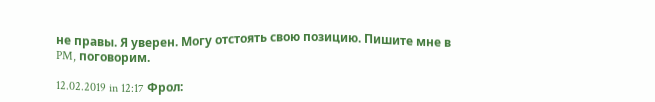не правы. Я уверен. Могу отстоять свою позицию. Пишите мне в PM, поговорим.

12.02.2019 in 12:17 Фрол: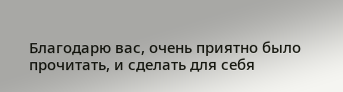Благодарю вас, очень приятно было прочитать, и сделать для себя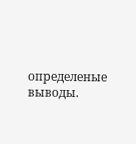определеные выводы.